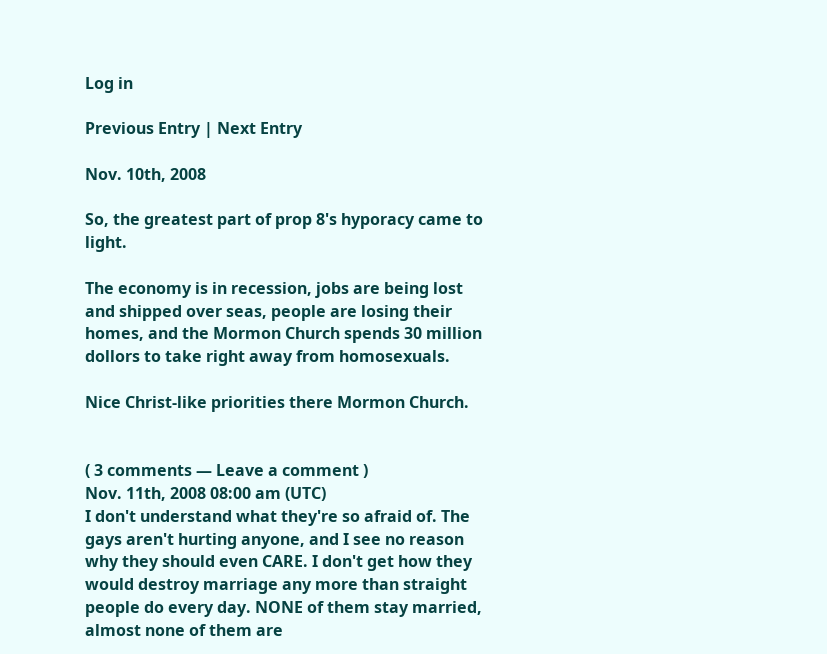Log in

Previous Entry | Next Entry

Nov. 10th, 2008

So, the greatest part of prop 8's hyporacy came to light.

The economy is in recession, jobs are being lost and shipped over seas, people are losing their homes, and the Mormon Church spends 30 million dollors to take right away from homosexuals.

Nice Christ-like priorities there Mormon Church.


( 3 comments — Leave a comment )
Nov. 11th, 2008 08:00 am (UTC)
I don't understand what they're so afraid of. The gays aren't hurting anyone, and I see no reason why they should even CARE. I don't get how they would destroy marriage any more than straight people do every day. NONE of them stay married, almost none of them are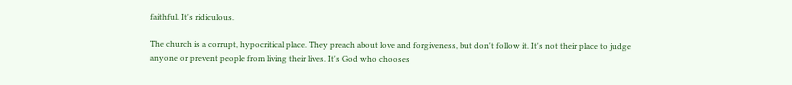faithful. It's ridiculous.

The church is a corrupt, hypocritical place. They preach about love and forgiveness, but don't follow it. It's not their place to judge anyone or prevent people from living their lives. It's God who chooses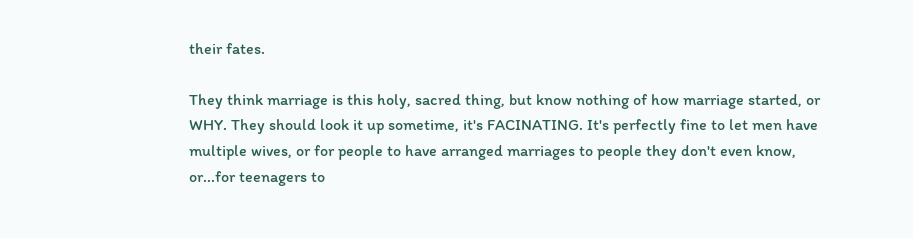their fates.

They think marriage is this holy, sacred thing, but know nothing of how marriage started, or WHY. They should look it up sometime, it's FACINATING. It's perfectly fine to let men have multiple wives, or for people to have arranged marriages to people they don't even know, or...for teenagers to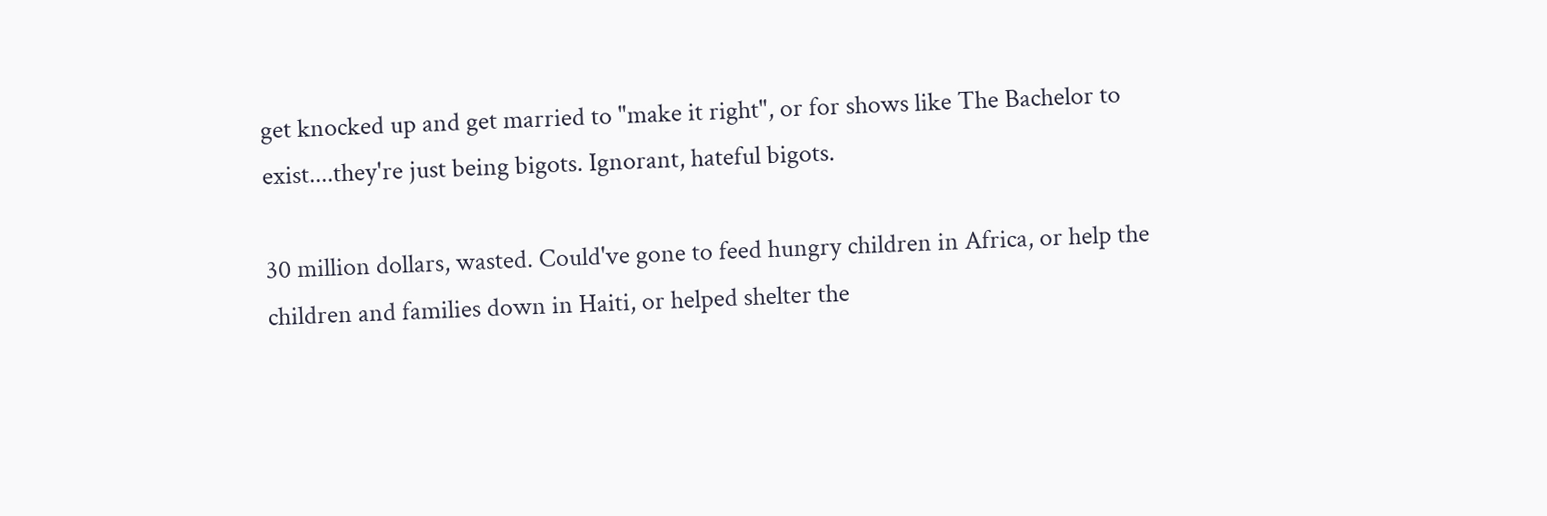get knocked up and get married to "make it right", or for shows like The Bachelor to exist....they're just being bigots. Ignorant, hateful bigots.

30 million dollars, wasted. Could've gone to feed hungry children in Africa, or help the children and families down in Haiti, or helped shelter the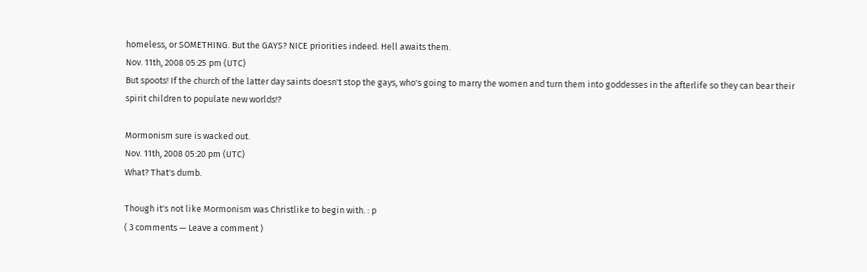homeless, or SOMETHING. But the GAYS? NICE priorities indeed. Hell awaits them.
Nov. 11th, 2008 05:25 pm (UTC)
But spoots! If the church of the latter day saints doesn't stop the gays, who's going to marry the women and turn them into goddesses in the afterlife so they can bear their spirit children to populate new worlds!?

Mormonism sure is wacked out.
Nov. 11th, 2008 05:20 pm (UTC)
What? That's dumb.

Though it's not like Mormonism was Christlike to begin with. : p
( 3 comments — Leave a comment )